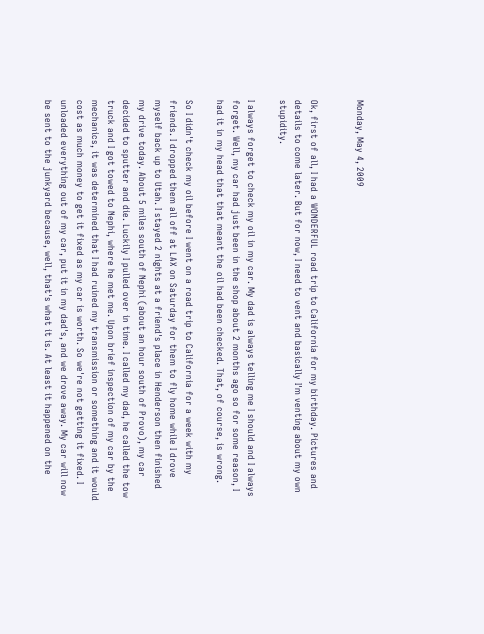Monday, May 4, 2009


Ok, first of all, I had a WONDERFUL road trip to California for my birthday. Pictures and details to come later. But for now, I need to vent and basically I'm venting about my own stupidity.

I always forget to check my oil in my car. My dad is always telling me I should and I always forget. Well, my car had just been in the shop about 2 months ago so for some reason, I had it in my head that that meant the oil had been checked. That, of course, is wrong.

So I didn't check my oil before I went on a road trip to California for a week with my friends. I dropped them all off at LAX on Saturday for them to fly home while I drove myself back up to Utah. I stayed 2 nights at a friend's place in Henderson then finished my drive today. About 5 miles south of Nephi (about an hour south of Provo), my car decided to sputter and die. Luckily I pulled over in time. I called my dad, he called the tow truck and I got towed to Nephi, where he met me. Upon brief inspection of my car by the mechanics, it was determined that I had ruined my transmission or something and it would cost as much money to get it fixed as my car is worth. So we're not getting it fixed. I unloaded everything out of my car, put it in my dad's, and we drove away. My car will now be sent to the junkyard because, well, that's what it is. At least it happened on the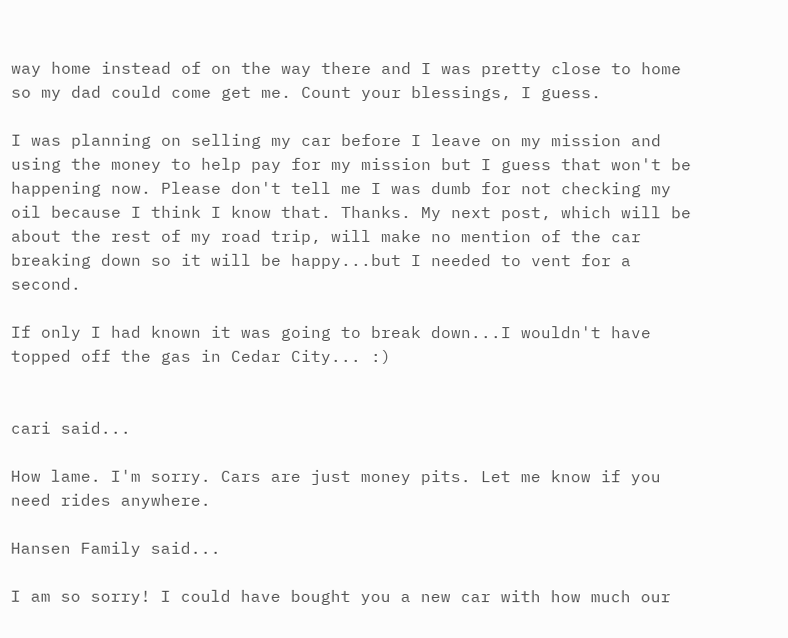way home instead of on the way there and I was pretty close to home so my dad could come get me. Count your blessings, I guess.

I was planning on selling my car before I leave on my mission and using the money to help pay for my mission but I guess that won't be happening now. Please don't tell me I was dumb for not checking my oil because I think I know that. Thanks. My next post, which will be about the rest of my road trip, will make no mention of the car breaking down so it will be happy...but I needed to vent for a second.

If only I had known it was going to break down...I wouldn't have topped off the gas in Cedar City... :)


cari said...

How lame. I'm sorry. Cars are just money pits. Let me know if you need rides anywhere.

Hansen Family said...

I am so sorry! I could have bought you a new car with how much our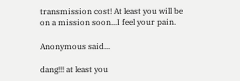transmission cost! At least you will be on a mission soon...I feel your pain.

Anonymous said...

dang!!! at least you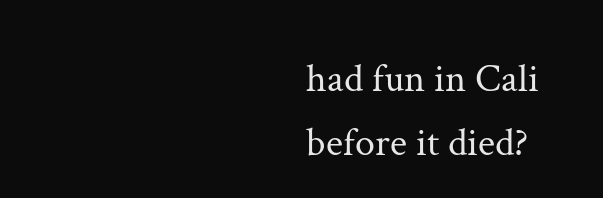had fun in Cali before it died?